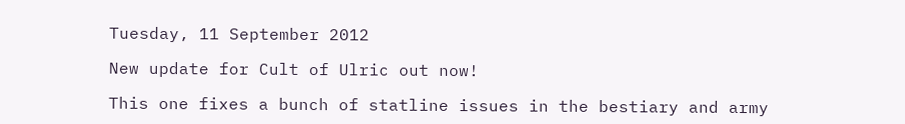Tuesday, 11 September 2012

New update for Cult of Ulric out now!

This one fixes a bunch of statline issues in the bestiary and army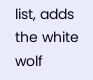list, adds the white wolf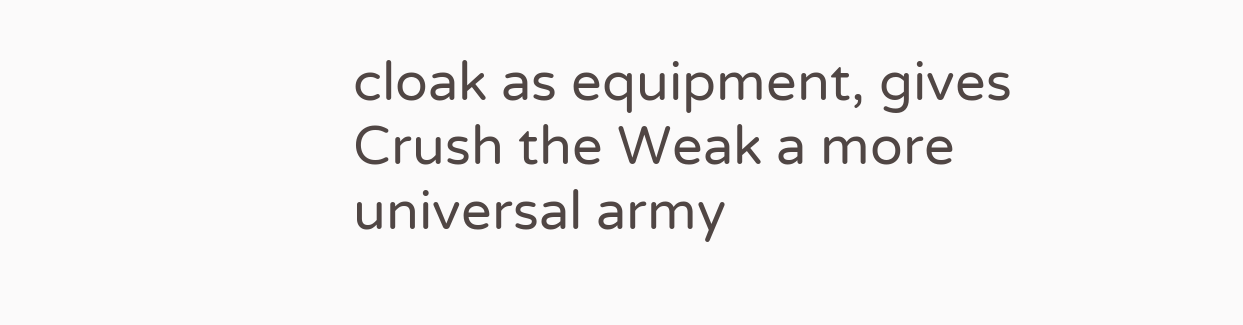cloak as equipment, gives Crush the Weak a more universal army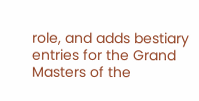role, and adds bestiary entries for the Grand Masters of the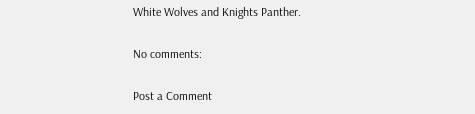White Wolves and Knights Panther.

No comments:

Post a Comment